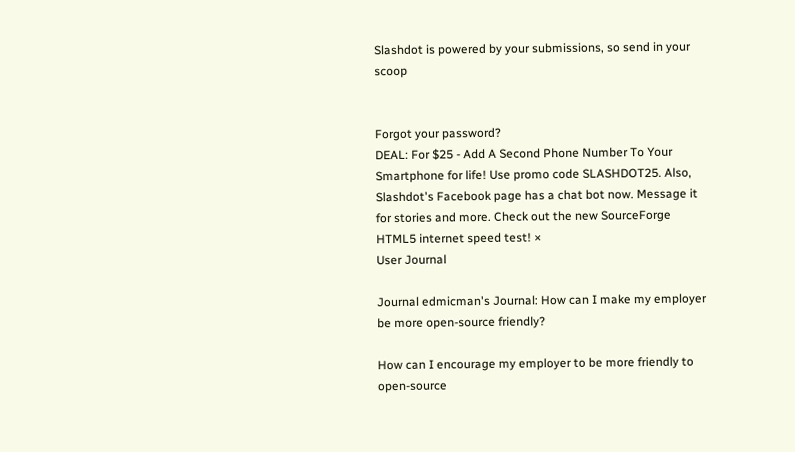Slashdot is powered by your submissions, so send in your scoop


Forgot your password?
DEAL: For $25 - Add A Second Phone Number To Your Smartphone for life! Use promo code SLASHDOT25. Also, Slashdot's Facebook page has a chat bot now. Message it for stories and more. Check out the new SourceForge HTML5 internet speed test! ×
User Journal

Journal edmicman's Journal: How can I make my employer be more open-source friendly?

How can I encourage my employer to be more friendly to open-source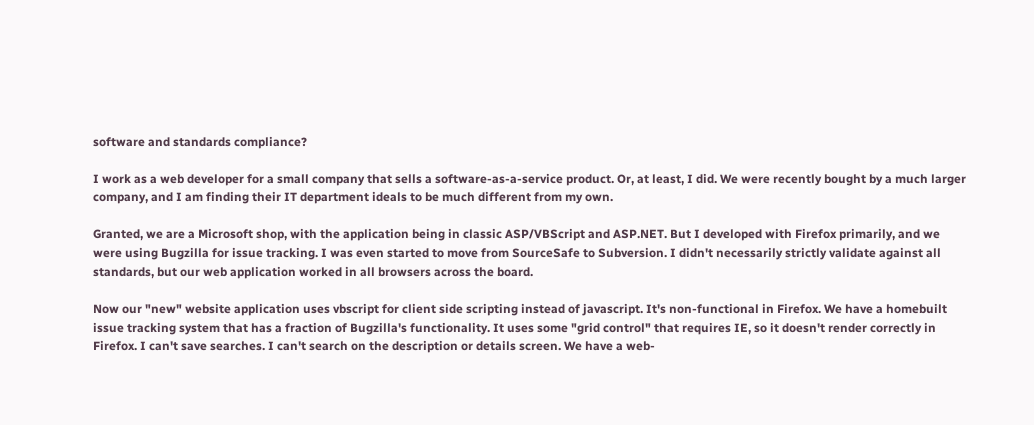software and standards compliance?

I work as a web developer for a small company that sells a software-as-a-service product. Or, at least, I did. We were recently bought by a much larger company, and I am finding their IT department ideals to be much different from my own.

Granted, we are a Microsoft shop, with the application being in classic ASP/VBScript and ASP.NET. But I developed with Firefox primarily, and we were using Bugzilla for issue tracking. I was even started to move from SourceSafe to Subversion. I didn't necessarily strictly validate against all standards, but our web application worked in all browsers across the board.

Now our "new" website application uses vbscript for client side scripting instead of javascript. It's non-functional in Firefox. We have a homebuilt issue tracking system that has a fraction of Bugzilla's functionality. It uses some "grid control" that requires IE, so it doesn't render correctly in Firefox. I can't save searches. I can't search on the description or details screen. We have a web-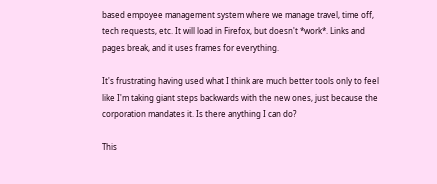based empoyee management system where we manage travel, time off, tech requests, etc. It will load in Firefox, but doesn't *work*. Links and pages break, and it uses frames for everything.

It's frustrating having used what I think are much better tools only to feel like I'm taking giant steps backwards with the new ones, just because the corporation mandates it. Is there anything I can do?

This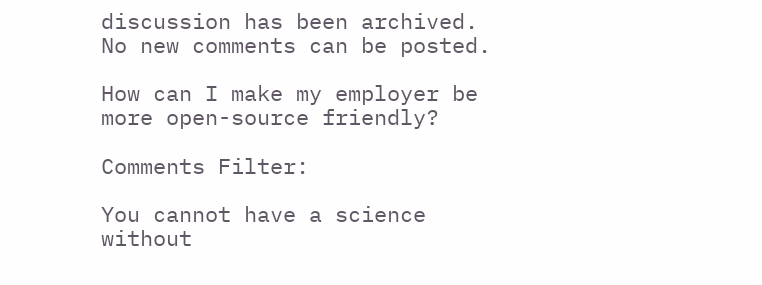discussion has been archived. No new comments can be posted.

How can I make my employer be more open-source friendly?

Comments Filter:

You cannot have a science without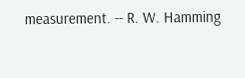measurement. -- R. W. Hamming